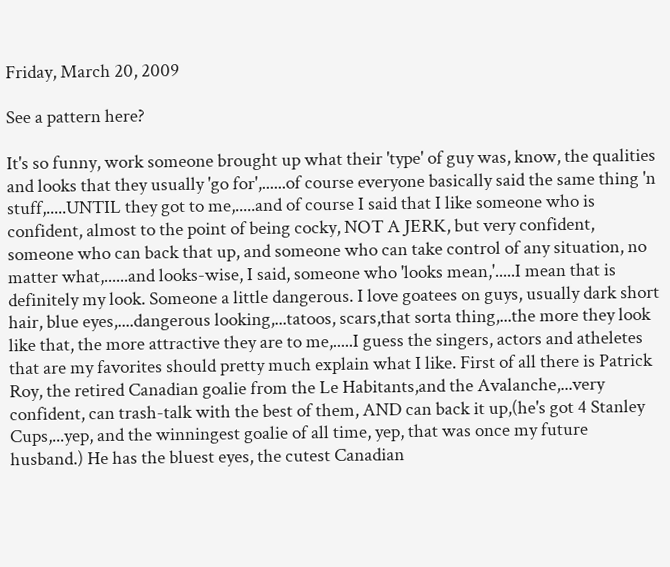Friday, March 20, 2009

See a pattern here?

It's so funny, work someone brought up what their 'type' of guy was, know, the qualities and looks that they usually 'go for',......of course everyone basically said the same thing 'n stuff,.....UNTIL they got to me,.....and of course I said that I like someone who is confident, almost to the point of being cocky, NOT A JERK, but very confident, someone who can back that up, and someone who can take control of any situation, no matter what,......and looks-wise, I said, someone who 'looks mean,'.....I mean that is definitely my look. Someone a little dangerous. I love goatees on guys, usually dark short hair, blue eyes,....dangerous looking,...tatoos, scars,that sorta thing,...the more they look like that, the more attractive they are to me,.....I guess the singers, actors and atheletes that are my favorites should pretty much explain what I like. First of all there is Patrick Roy, the retired Canadian goalie from the Le Habitants,and the Avalanche,...very confident, can trash-talk with the best of them, AND can back it up,(he's got 4 Stanley Cups,...yep, and the winningest goalie of all time, yep, that was once my future husband.) He has the bluest eyes, the cutest Canadian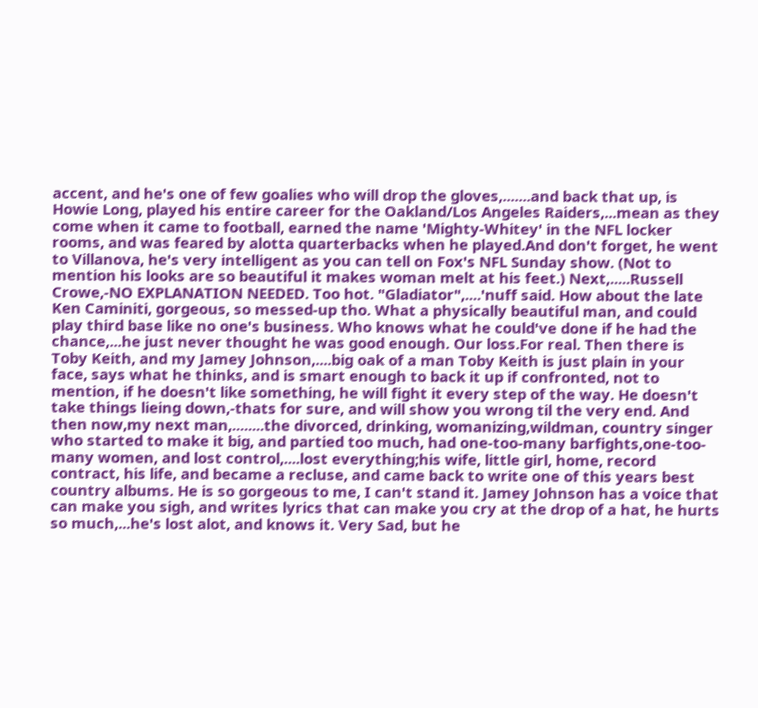accent, and he's one of few goalies who will drop the gloves,.......and back that up, is Howie Long, played his entire career for the Oakland/Los Angeles Raiders,...mean as they come when it came to football, earned the name 'Mighty-Whitey' in the NFL locker rooms, and was feared by alotta quarterbacks when he played.And don't forget, he went to Villanova, he's very intelligent as you can tell on Fox's NFL Sunday show. (Not to mention his looks are so beautiful it makes woman melt at his feet.) Next,.....Russell Crowe,-NO EXPLANATION NEEDED. Too hot. "Gladiator",....'nuff said. How about the late Ken Caminiti, gorgeous, so messed-up tho. What a physically beautiful man, and could play third base like no one's business. Who knows what he could've done if he had the chance,...he just never thought he was good enough. Our loss.For real. Then there is Toby Keith, and my Jamey Johnson,....big oak of a man Toby Keith is just plain in your face, says what he thinks, and is smart enough to back it up if confronted, not to mention, if he doesn't like something, he will fight it every step of the way. He doesn't take things lieing down,-thats for sure, and will show you wrong til the very end. And then now,my next man,........the divorced, drinking, womanizing,wildman, country singer who started to make it big, and partied too much, had one-too-many barfights,one-too-many women, and lost control,....lost everything;his wife, little girl, home, record contract, his life, and became a recluse, and came back to write one of this years best country albums. He is so gorgeous to me, I can't stand it. Jamey Johnson has a voice that can make you sigh, and writes lyrics that can make you cry at the drop of a hat, he hurts so much,...he's lost alot, and knows it. Very Sad, but he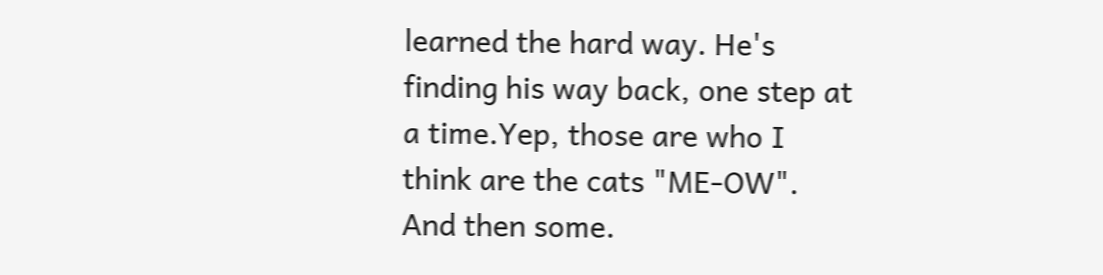learned the hard way. He's finding his way back, one step at a time.Yep, those are who I think are the cats "ME-OW". And then some.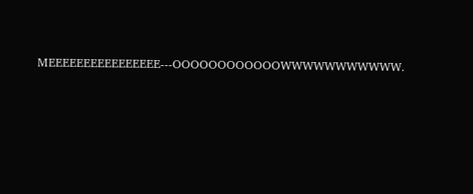MEEEEEEEEEEEEEEEE---OOOOOOOOOOOOWWWWWWWWWWW.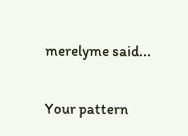merelyme said...

Your pattern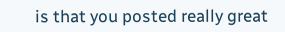is that you posted really great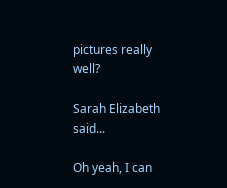pictures really well?

Sarah Elizabeth said...

Oh yeah, I can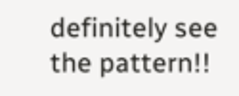definitely see the pattern!!